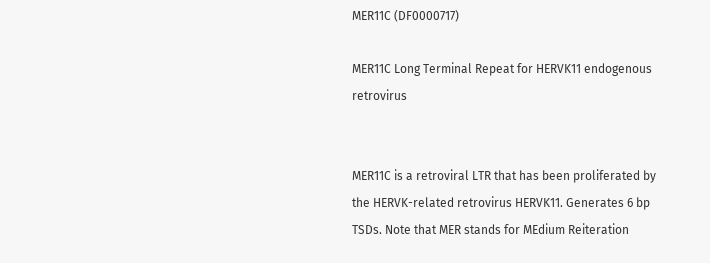MER11C (DF0000717)

MER11C Long Terminal Repeat for HERVK11 endogenous retrovirus


MER11C is a retroviral LTR that has been proliferated by the HERVK-related retrovirus HERVK11. Generates 6 bp TSDs. Note that MER stands for MEdium Reiteration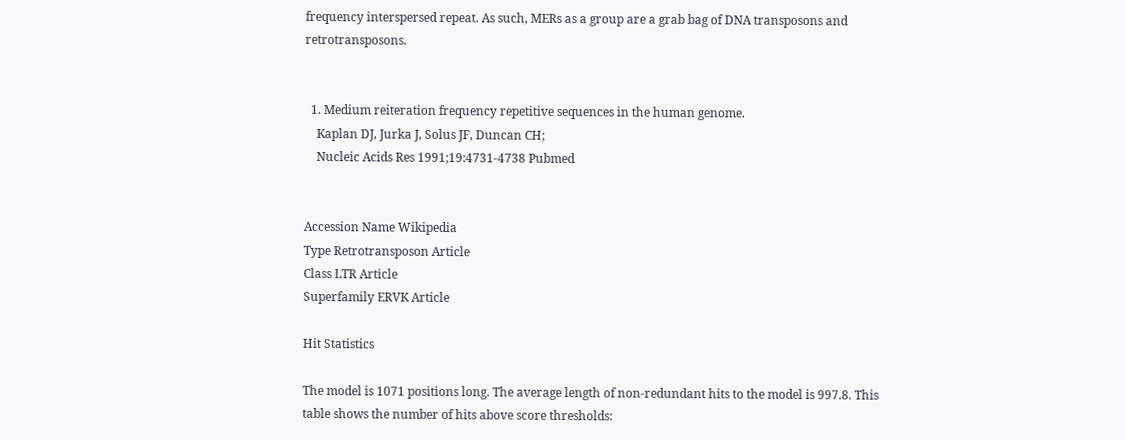frequency interspersed repeat. As such, MERs as a group are a grab bag of DNA transposons and retrotransposons.


  1. Medium reiteration frequency repetitive sequences in the human genome.
    Kaplan DJ, Jurka J, Solus JF, Duncan CH;
    Nucleic Acids Res 1991;19:4731-4738 Pubmed


Accession Name Wikipedia
Type Retrotransposon Article
Class LTR Article
Superfamily ERVK Article

Hit Statistics

The model is 1071 positions long. The average length of non-redundant hits to the model is 997.8. This table shows the number of hits above score thresholds: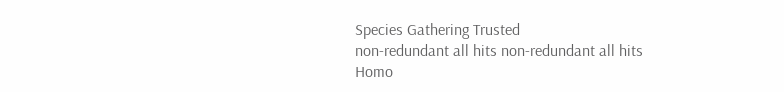Species Gathering Trusted
non-redundant all hits non-redundant all hits
Homo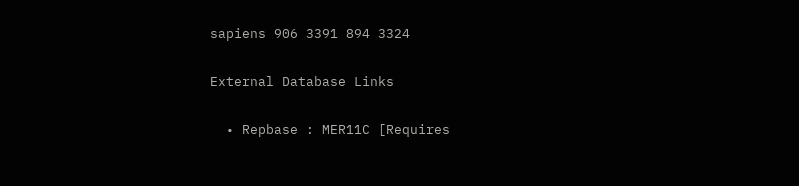sapiens 906 3391 894 3324

External Database Links

  • Repbase : MER11C [Requires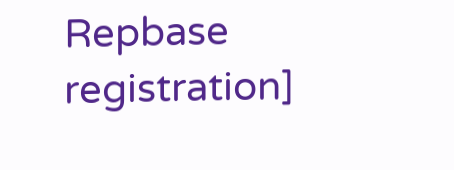Repbase registration]